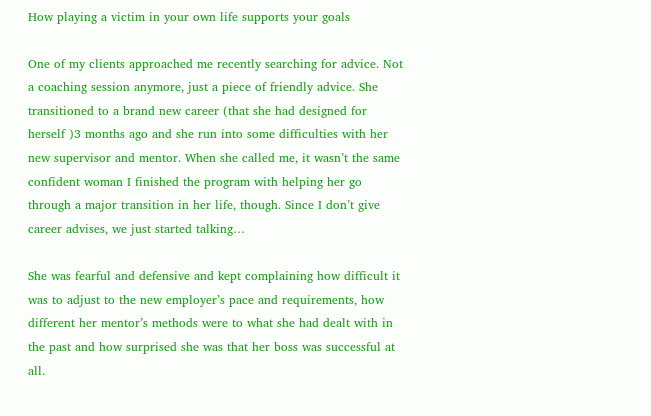How playing a victim in your own life supports your goals

One of my clients approached me recently searching for advice. Not a coaching session anymore, just a piece of friendly advice. She transitioned to a brand new career (that she had designed for herself )3 months ago and she run into some difficulties with her new supervisor and mentor. When she called me, it wasn’t the same confident woman I finished the program with helping her go through a major transition in her life, though. Since I don’t give career advises, we just started talking…

She was fearful and defensive and kept complaining how difficult it was to adjust to the new employer’s pace and requirements, how different her mentor’s methods were to what she had dealt with in the past and how surprised she was that her boss was successful at all.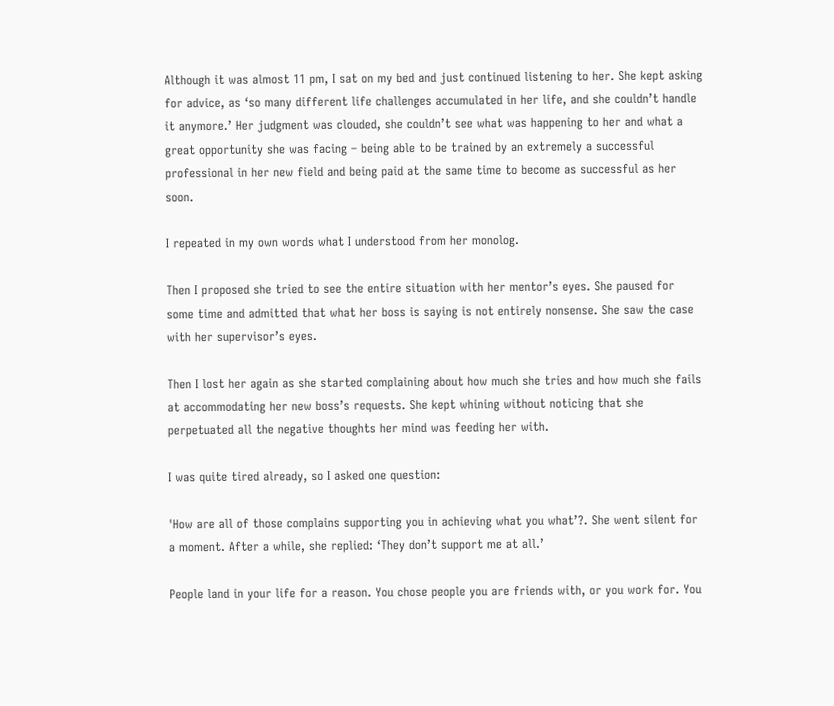Although it was almost 11 pm, I sat on my bed and just continued listening to her. She kept asking for advice, as ‘so many different life challenges accumulated in her life, and she couldn’t handle it anymore.’ Her judgment was clouded, she couldn’t see what was happening to her and what a great opportunity she was facing – being able to be trained by an extremely a successful professional in her new field and being paid at the same time to become as successful as her soon.

I repeated in my own words what I understood from her monolog.

Then I proposed she tried to see the entire situation with her mentor’s eyes. She paused for some time and admitted that what her boss is saying is not entirely nonsense. She saw the case with her supervisor’s eyes.

Then I lost her again as she started complaining about how much she tries and how much she fails at accommodating her new boss’s requests. She kept whining without noticing that she perpetuated all the negative thoughts her mind was feeding her with.

I was quite tired already, so I asked one question:

'How are all of those complains supporting you in achieving what you what’?. She went silent for a moment. After a while, she replied: ‘They don’t support me at all.’

People land in your life for a reason. You chose people you are friends with, or you work for. You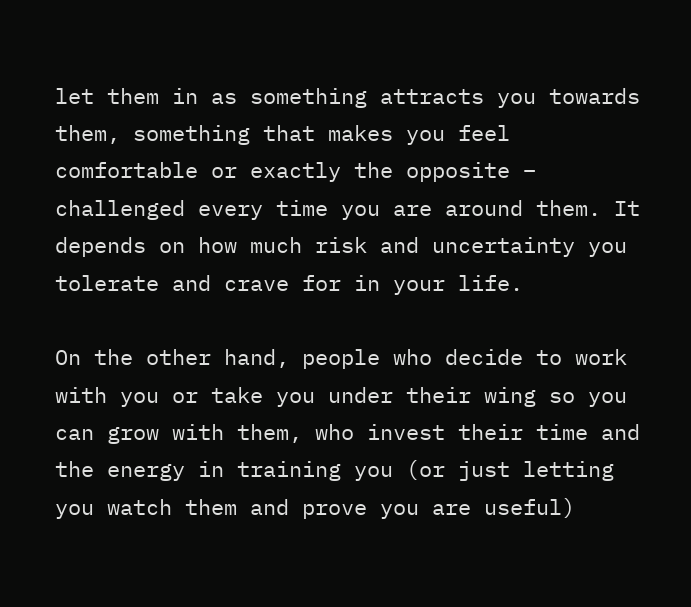let them in as something attracts you towards them, something that makes you feel comfortable or exactly the opposite – challenged every time you are around them. It depends on how much risk and uncertainty you tolerate and crave for in your life.

On the other hand, people who decide to work with you or take you under their wing so you can grow with them, who invest their time and the energy in training you (or just letting you watch them and prove you are useful)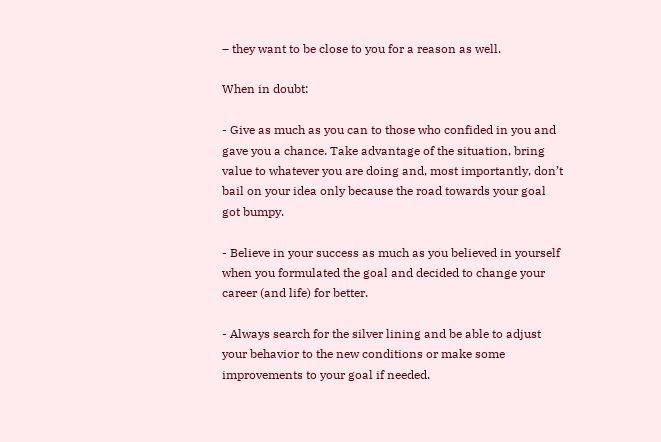– they want to be close to you for a reason as well.

When in doubt:

- Give as much as you can to those who confided in you and gave you a chance. Take advantage of the situation, bring value to whatever you are doing and, most importantly, don’t bail on your idea only because the road towards your goal got bumpy.

- Believe in your success as much as you believed in yourself when you formulated the goal and decided to change your career (and life) for better.

- Always search for the silver lining and be able to adjust your behavior to the new conditions or make some improvements to your goal if needed.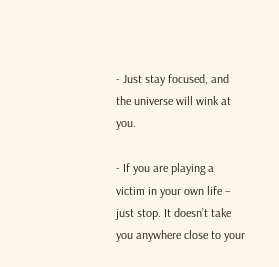- Just stay focused, and the universe will wink at you.

- If you are playing a victim in your own life – just stop. It doesn’t take you anywhere close to your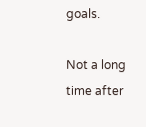goals.

Not a long time after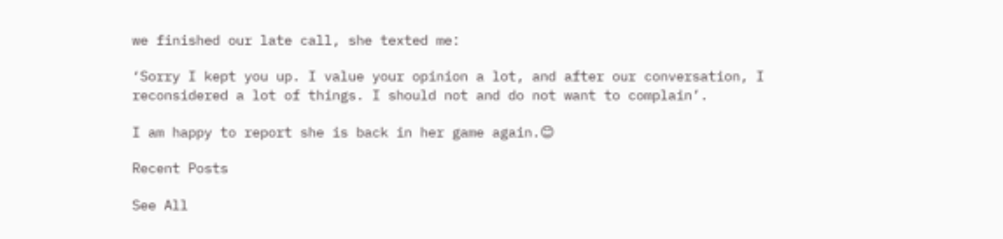we finished our late call, she texted me:

‘Sorry I kept you up. I value your opinion a lot, and after our conversation, I reconsidered a lot of things. I should not and do not want to complain’.

I am happy to report she is back in her game again.😊

Recent Posts

See All